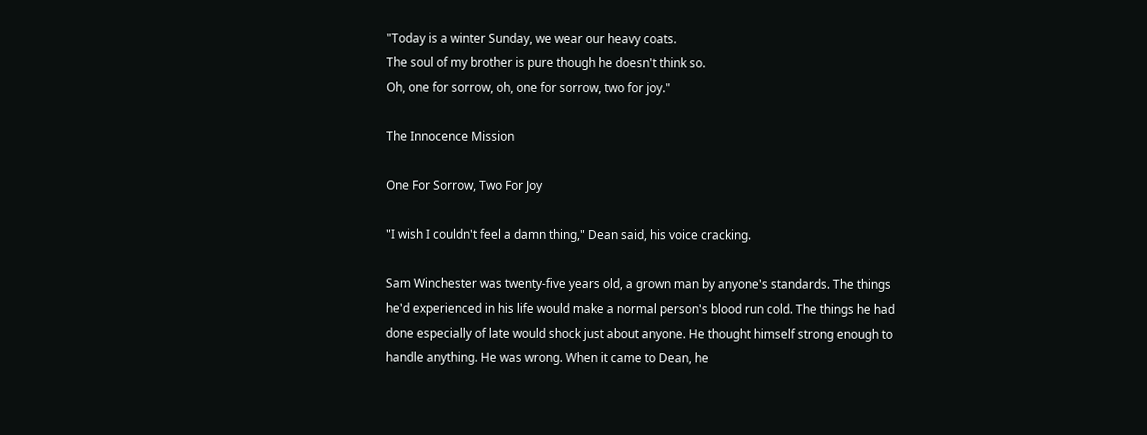"Today is a winter Sunday, we wear our heavy coats.
The soul of my brother is pure though he doesn't think so.
Oh, one for sorrow, oh, one for sorrow, two for joy."

The Innocence Mission

One For Sorrow, Two For Joy

"I wish I couldn't feel a damn thing," Dean said, his voice cracking.

Sam Winchester was twenty-five years old, a grown man by anyone's standards. The things he'd experienced in his life would make a normal person's blood run cold. The things he had done especially of late would shock just about anyone. He thought himself strong enough to handle anything. He was wrong. When it came to Dean, he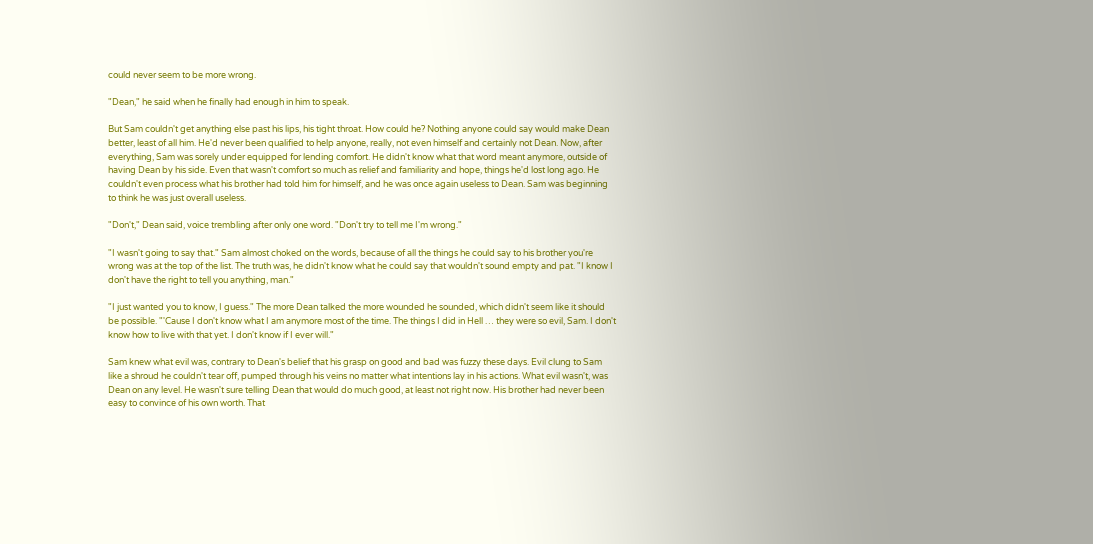could never seem to be more wrong.

"Dean," he said when he finally had enough in him to speak.

But Sam couldn't get anything else past his lips, his tight throat. How could he? Nothing anyone could say would make Dean better, least of all him. He'd never been qualified to help anyone, really, not even himself and certainly not Dean. Now, after everything, Sam was sorely under equipped for lending comfort. He didn't know what that word meant anymore, outside of having Dean by his side. Even that wasn't comfort so much as relief and familiarity and hope, things he'd lost long ago. He couldn't even process what his brother had told him for himself, and he was once again useless to Dean. Sam was beginning to think he was just overall useless.

"Don't," Dean said, voice trembling after only one word. "Don't try to tell me I'm wrong."

"I wasn't going to say that." Sam almost choked on the words, because of all the things he could say to his brother you're wrong was at the top of the list. The truth was, he didn't know what he could say that wouldn't sound empty and pat. "I know I don't have the right to tell you anything, man."

"I just wanted you to know, I guess." The more Dean talked the more wounded he sounded, which didn't seem like it should be possible. "'Cause I don't know what I am anymore most of the time. The things I did in Hell … they were so evil, Sam. I don't know how to live with that yet. I don't know if I ever will."

Sam knew what evil was, contrary to Dean's belief that his grasp on good and bad was fuzzy these days. Evil clung to Sam like a shroud he couldn't tear off, pumped through his veins no matter what intentions lay in his actions. What evil wasn't, was Dean on any level. He wasn't sure telling Dean that would do much good, at least not right now. His brother had never been easy to convince of his own worth. That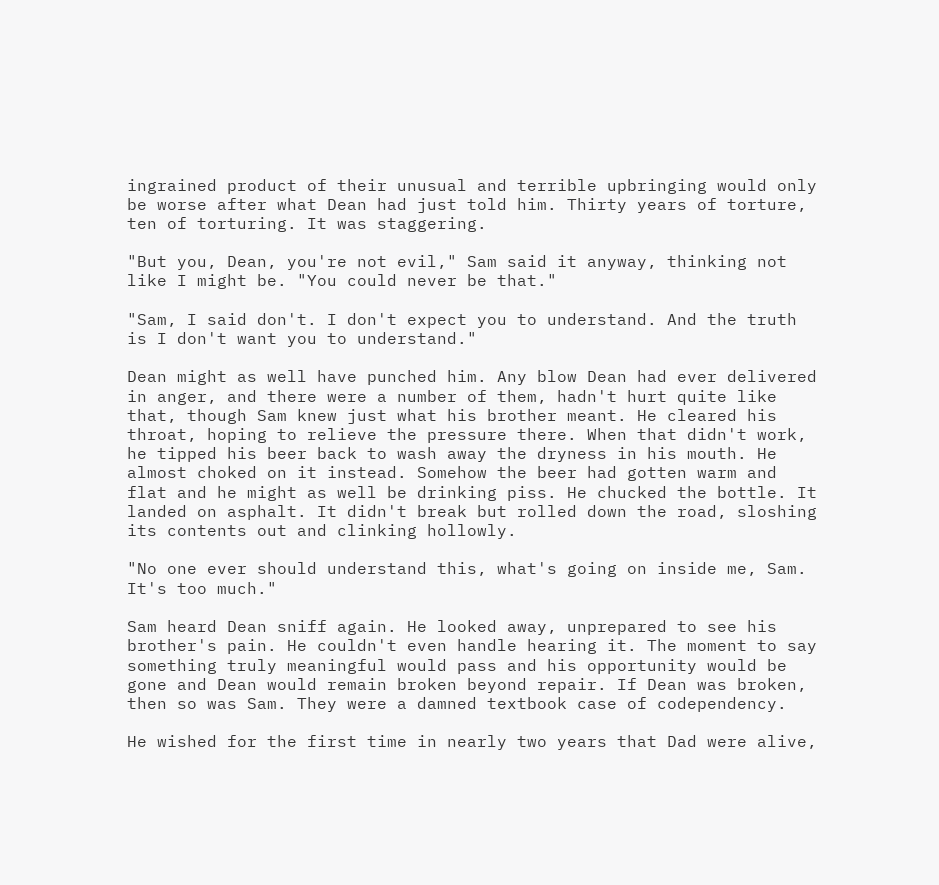ingrained product of their unusual and terrible upbringing would only be worse after what Dean had just told him. Thirty years of torture, ten of torturing. It was staggering.

"But you, Dean, you're not evil," Sam said it anyway, thinking not like I might be. "You could never be that."

"Sam, I said don't. I don't expect you to understand. And the truth is I don't want you to understand."

Dean might as well have punched him. Any blow Dean had ever delivered in anger, and there were a number of them, hadn't hurt quite like that, though Sam knew just what his brother meant. He cleared his throat, hoping to relieve the pressure there. When that didn't work, he tipped his beer back to wash away the dryness in his mouth. He almost choked on it instead. Somehow the beer had gotten warm and flat and he might as well be drinking piss. He chucked the bottle. It landed on asphalt. It didn't break but rolled down the road, sloshing its contents out and clinking hollowly.

"No one ever should understand this, what's going on inside me, Sam. It's too much."

Sam heard Dean sniff again. He looked away, unprepared to see his brother's pain. He couldn't even handle hearing it. The moment to say something truly meaningful would pass and his opportunity would be gone and Dean would remain broken beyond repair. If Dean was broken, then so was Sam. They were a damned textbook case of codependency.

He wished for the first time in nearly two years that Dad were alive,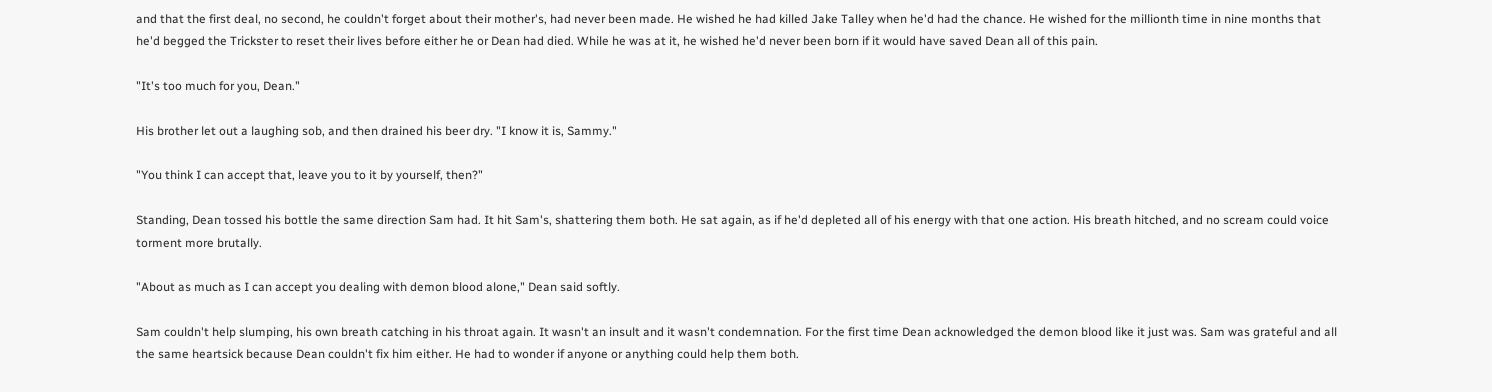and that the first deal, no second, he couldn't forget about their mother's, had never been made. He wished he had killed Jake Talley when he'd had the chance. He wished for the millionth time in nine months that he'd begged the Trickster to reset their lives before either he or Dean had died. While he was at it, he wished he'd never been born if it would have saved Dean all of this pain.

"It's too much for you, Dean."

His brother let out a laughing sob, and then drained his beer dry. "I know it is, Sammy."

"You think I can accept that, leave you to it by yourself, then?"

Standing, Dean tossed his bottle the same direction Sam had. It hit Sam's, shattering them both. He sat again, as if he'd depleted all of his energy with that one action. His breath hitched, and no scream could voice torment more brutally.

"About as much as I can accept you dealing with demon blood alone," Dean said softly.

Sam couldn't help slumping, his own breath catching in his throat again. It wasn't an insult and it wasn't condemnation. For the first time Dean acknowledged the demon blood like it just was. Sam was grateful and all the same heartsick because Dean couldn't fix him either. He had to wonder if anyone or anything could help them both.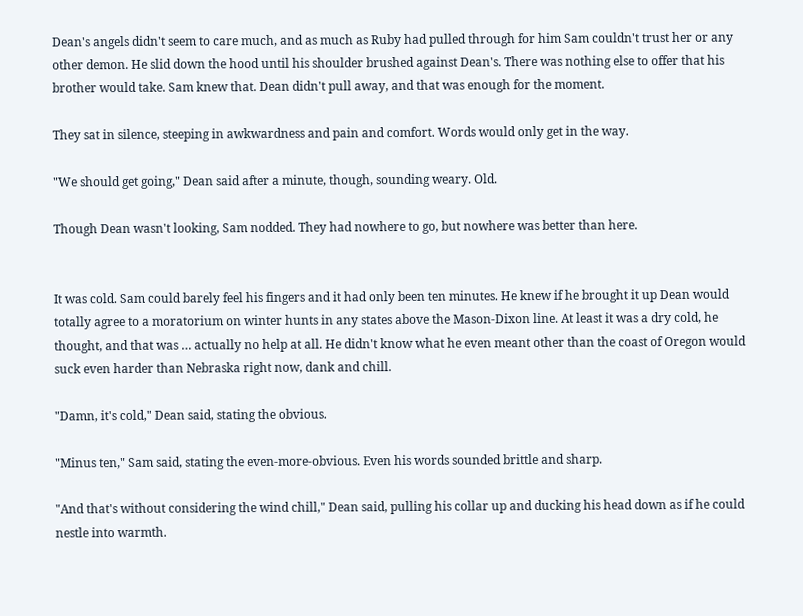Dean's angels didn't seem to care much, and as much as Ruby had pulled through for him Sam couldn't trust her or any other demon. He slid down the hood until his shoulder brushed against Dean's. There was nothing else to offer that his brother would take. Sam knew that. Dean didn't pull away, and that was enough for the moment.

They sat in silence, steeping in awkwardness and pain and comfort. Words would only get in the way.

"We should get going," Dean said after a minute, though, sounding weary. Old.

Though Dean wasn't looking, Sam nodded. They had nowhere to go, but nowhere was better than here.


It was cold. Sam could barely feel his fingers and it had only been ten minutes. He knew if he brought it up Dean would totally agree to a moratorium on winter hunts in any states above the Mason-Dixon line. At least it was a dry cold, he thought, and that was … actually no help at all. He didn't know what he even meant other than the coast of Oregon would suck even harder than Nebraska right now, dank and chill.

"Damn, it's cold," Dean said, stating the obvious.

"Minus ten," Sam said, stating the even-more-obvious. Even his words sounded brittle and sharp.

"And that's without considering the wind chill," Dean said, pulling his collar up and ducking his head down as if he could nestle into warmth.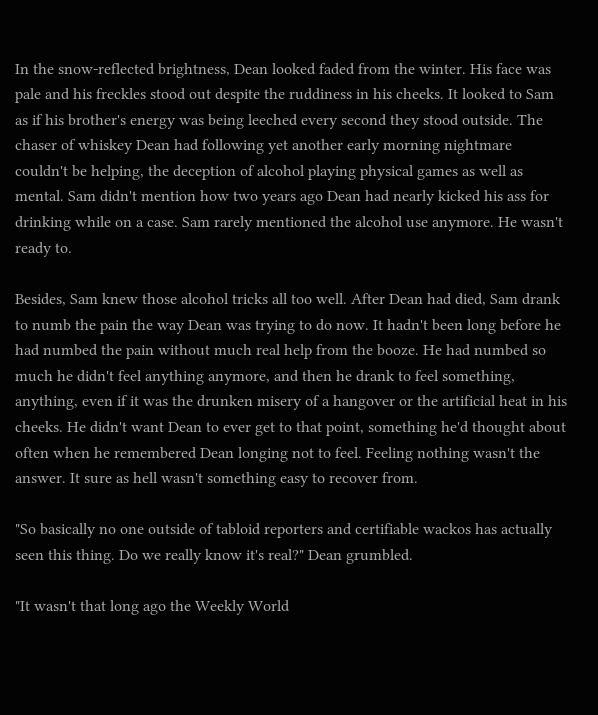In the snow-reflected brightness, Dean looked faded from the winter. His face was pale and his freckles stood out despite the ruddiness in his cheeks. It looked to Sam as if his brother's energy was being leeched every second they stood outside. The chaser of whiskey Dean had following yet another early morning nightmare couldn't be helping, the deception of alcohol playing physical games as well as mental. Sam didn't mention how two years ago Dean had nearly kicked his ass for drinking while on a case. Sam rarely mentioned the alcohol use anymore. He wasn't ready to.

Besides, Sam knew those alcohol tricks all too well. After Dean had died, Sam drank to numb the pain the way Dean was trying to do now. It hadn't been long before he had numbed the pain without much real help from the booze. He had numbed so much he didn't feel anything anymore, and then he drank to feel something, anything, even if it was the drunken misery of a hangover or the artificial heat in his cheeks. He didn't want Dean to ever get to that point, something he'd thought about often when he remembered Dean longing not to feel. Feeling nothing wasn't the answer. It sure as hell wasn't something easy to recover from.

"So basically no one outside of tabloid reporters and certifiable wackos has actually seen this thing. Do we really know it's real?" Dean grumbled.

"It wasn't that long ago the Weekly World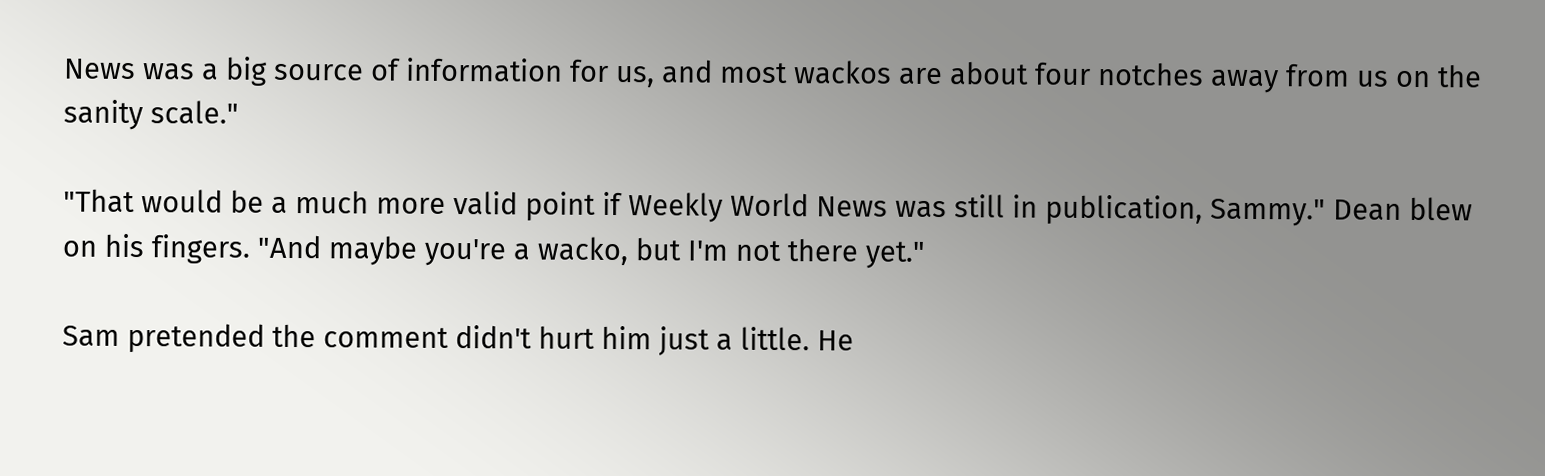News was a big source of information for us, and most wackos are about four notches away from us on the sanity scale."

"That would be a much more valid point if Weekly World News was still in publication, Sammy." Dean blew on his fingers. "And maybe you're a wacko, but I'm not there yet."

Sam pretended the comment didn't hurt him just a little. He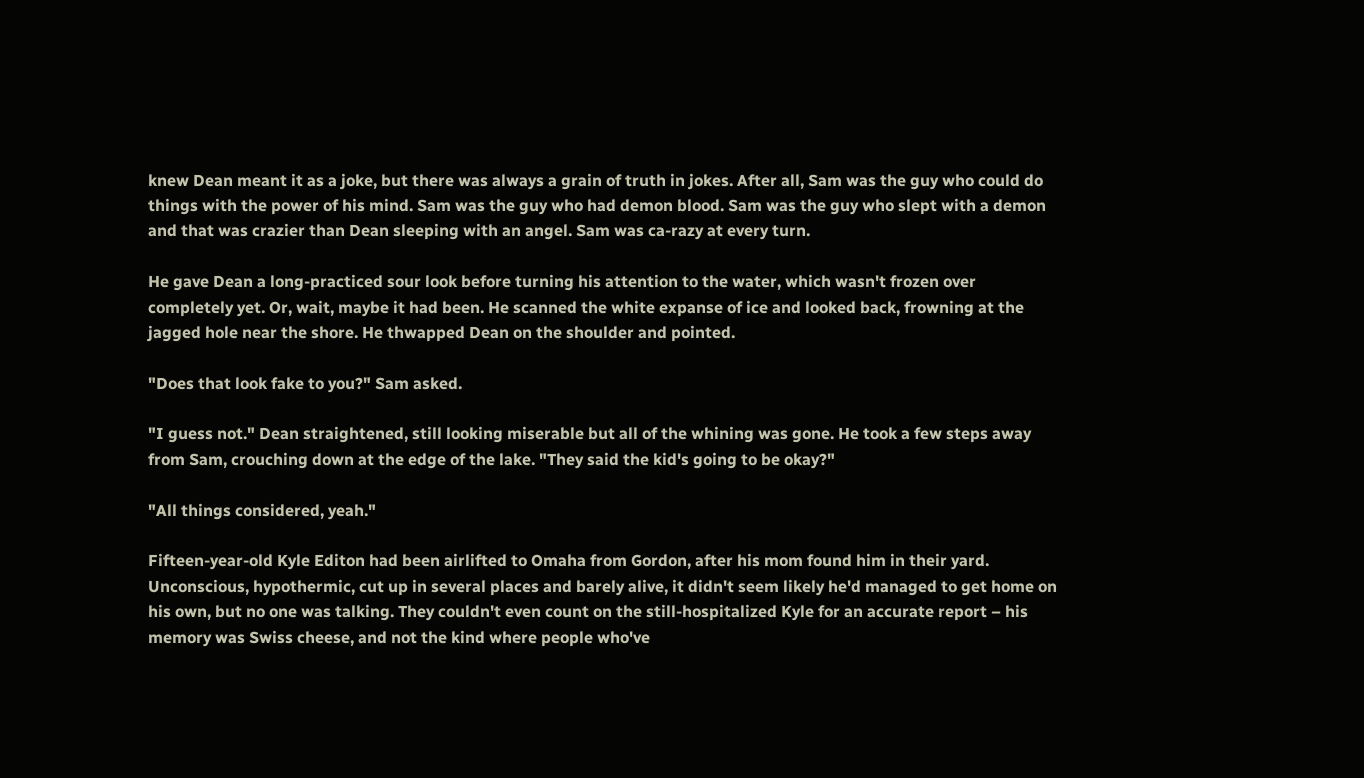knew Dean meant it as a joke, but there was always a grain of truth in jokes. After all, Sam was the guy who could do things with the power of his mind. Sam was the guy who had demon blood. Sam was the guy who slept with a demon and that was crazier than Dean sleeping with an angel. Sam was ca-razy at every turn.

He gave Dean a long-practiced sour look before turning his attention to the water, which wasn't frozen over completely yet. Or, wait, maybe it had been. He scanned the white expanse of ice and looked back, frowning at the jagged hole near the shore. He thwapped Dean on the shoulder and pointed.

"Does that look fake to you?" Sam asked.

"I guess not." Dean straightened, still looking miserable but all of the whining was gone. He took a few steps away from Sam, crouching down at the edge of the lake. "They said the kid's going to be okay?"

"All things considered, yeah."

Fifteen-year-old Kyle Editon had been airlifted to Omaha from Gordon, after his mom found him in their yard. Unconscious, hypothermic, cut up in several places and barely alive, it didn't seem likely he'd managed to get home on his own, but no one was talking. They couldn't even count on the still-hospitalized Kyle for an accurate report – his memory was Swiss cheese, and not the kind where people who've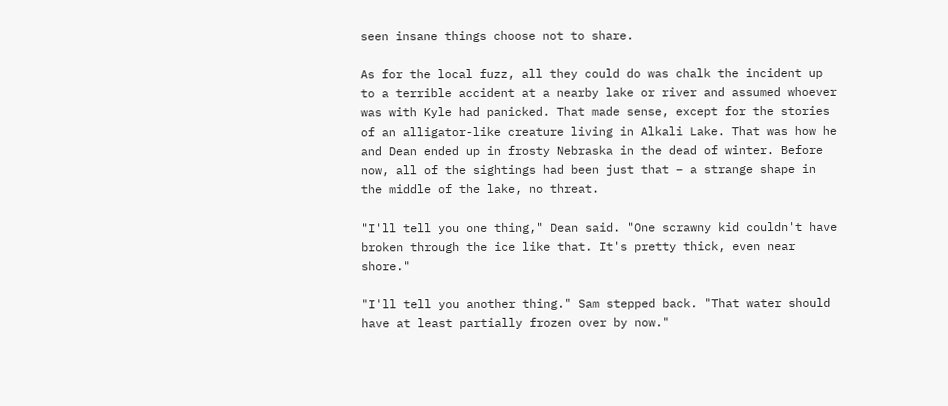seen insane things choose not to share.

As for the local fuzz, all they could do was chalk the incident up to a terrible accident at a nearby lake or river and assumed whoever was with Kyle had panicked. That made sense, except for the stories of an alligator-like creature living in Alkali Lake. That was how he and Dean ended up in frosty Nebraska in the dead of winter. Before now, all of the sightings had been just that – a strange shape in the middle of the lake, no threat.

"I'll tell you one thing," Dean said. "One scrawny kid couldn't have broken through the ice like that. It's pretty thick, even near shore."

"I'll tell you another thing." Sam stepped back. "That water should have at least partially frozen over by now."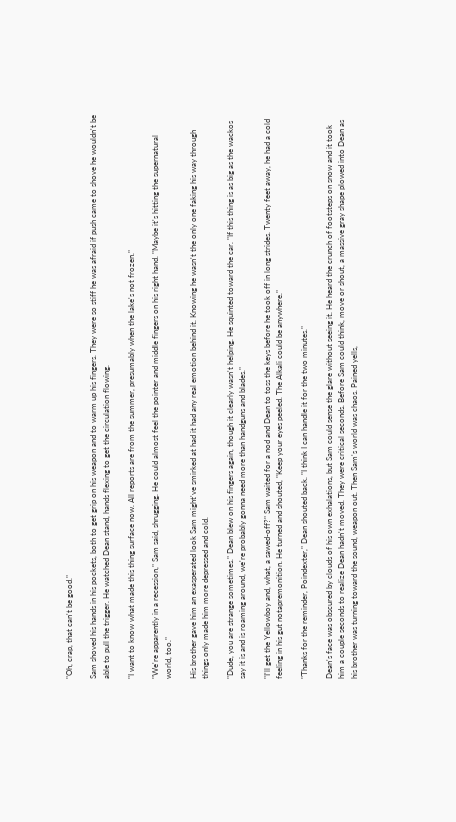"Oh, crap, that can't be good."

Sam shoved his hands in his pockets, both to get grip on his weapon and to warm up his fingers. They were so stiff he was afraid if push came to shove he wouldn't be able to pull the trigger. He watched Dean stand, hands flexing to get the circulation flowing.

"I want to know what made this thing surface now. All reports are from the summer, presumably when the lake's not frozen."

"We're apparently in a recession," Sam said, shrugging. He could almost feel the pointer and middle fingers on his right hand. "Maybe it's hitting the supernatural world, too."

His brother gave him an exasperated look Sam might've smirked at had it had any real emotion behind it. Knowing he wasn't the only one faking his way through things only made him more depressed and cold.

"Dude, you are strange sometimes." Dean blew on his fingers again, though it clearly wasn't helping. He squinted toward the car. "If this thing is as big as the wackos say it is and is roaming around, we're probably gonna need more than handguns and blades."

"I'll get the Yellowboy and, what, a sawed-off?" Sam waited for a nod and Dean to toss the keys before he took off in long strides. Twenty feet away, he had a cold feeling in his gut notapremonition. He turned and shouted, "Keep your eyes peeled. The Alkali could be anywhere."

"Thanks for the reminder, Poindexter," Dean shouted back. "I think I can handle it for the two minutes."

Dean's face was obscured by clouds of his own exhalations, but Sam could sense the glare without seeing it. He heard the crunch of footsteps on snow and it took him a couple seconds to realize Dean hadn't moved. They were critical seconds. Before Sam could think, move or shout, a massive gray shape plowed into Dean as his brother was turning toward the sound, weapon out. Then Sam's world was chaos. Pained yells,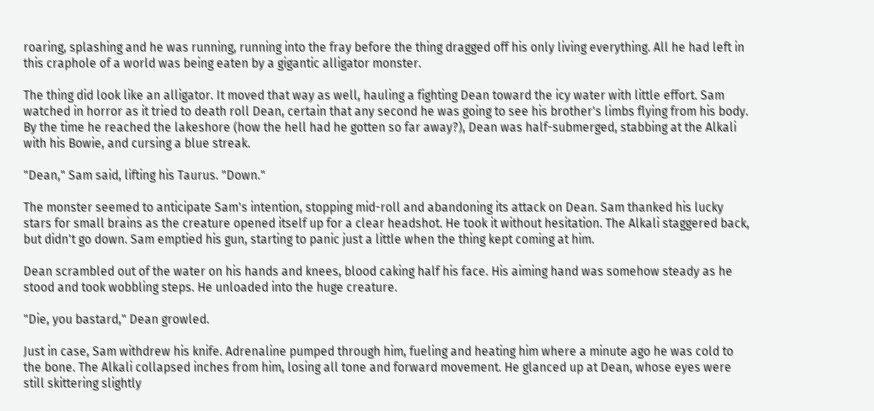roaring, splashing and he was running, running into the fray before the thing dragged off his only living everything. All he had left in this craphole of a world was being eaten by a gigantic alligator monster.

The thing did look like an alligator. It moved that way as well, hauling a fighting Dean toward the icy water with little effort. Sam watched in horror as it tried to death roll Dean, certain that any second he was going to see his brother's limbs flying from his body. By the time he reached the lakeshore (how the hell had he gotten so far away?), Dean was half-submerged, stabbing at the Alkali with his Bowie, and cursing a blue streak.

"Dean," Sam said, lifting his Taurus. "Down."

The monster seemed to anticipate Sam's intention, stopping mid-roll and abandoning its attack on Dean. Sam thanked his lucky stars for small brains as the creature opened itself up for a clear headshot. He took it without hesitation. The Alkali staggered back, but didn't go down. Sam emptied his gun, starting to panic just a little when the thing kept coming at him.

Dean scrambled out of the water on his hands and knees, blood caking half his face. His aiming hand was somehow steady as he stood and took wobbling steps. He unloaded into the huge creature.

"Die, you bastard," Dean growled.

Just in case, Sam withdrew his knife. Adrenaline pumped through him, fueling and heating him where a minute ago he was cold to the bone. The Alkali collapsed inches from him, losing all tone and forward movement. He glanced up at Dean, whose eyes were still skittering slightly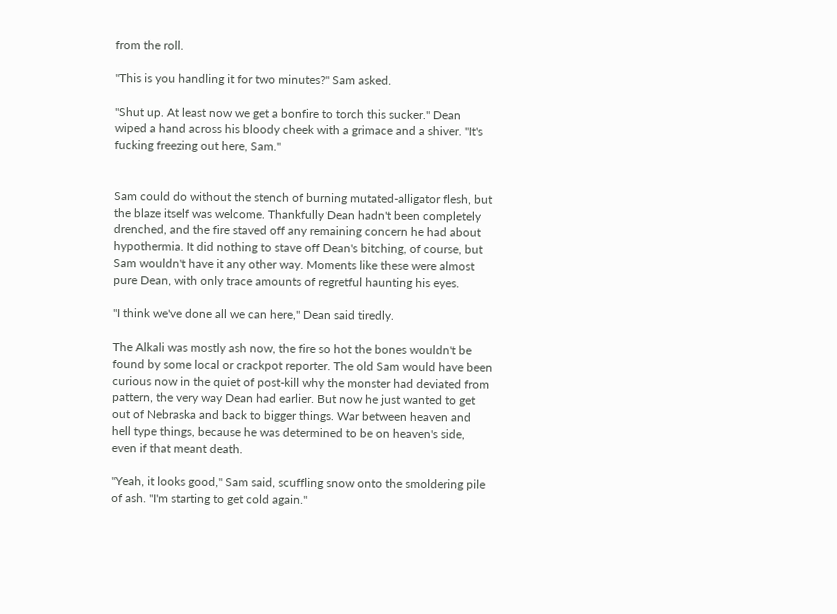from the roll.

"This is you handling it for two minutes?" Sam asked.

"Shut up. At least now we get a bonfire to torch this sucker." Dean wiped a hand across his bloody cheek with a grimace and a shiver. "It's fucking freezing out here, Sam."


Sam could do without the stench of burning mutated-alligator flesh, but the blaze itself was welcome. Thankfully Dean hadn't been completely drenched, and the fire staved off any remaining concern he had about hypothermia. It did nothing to stave off Dean's bitching, of course, but Sam wouldn't have it any other way. Moments like these were almost pure Dean, with only trace amounts of regretful haunting his eyes.

"I think we've done all we can here," Dean said tiredly.

The Alkali was mostly ash now, the fire so hot the bones wouldn't be found by some local or crackpot reporter. The old Sam would have been curious now in the quiet of post-kill why the monster had deviated from pattern, the very way Dean had earlier. But now he just wanted to get out of Nebraska and back to bigger things. War between heaven and hell type things, because he was determined to be on heaven's side, even if that meant death.

"Yeah, it looks good," Sam said, scuffling snow onto the smoldering pile of ash. "I'm starting to get cold again."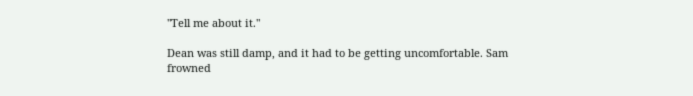"Tell me about it."

Dean was still damp, and it had to be getting uncomfortable. Sam frowned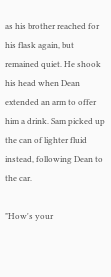as his brother reached for his flask again, but remained quiet. He shook his head when Dean extended an arm to offer him a drink. Sam picked up the can of lighter fluid instead, following Dean to the car.

"How's your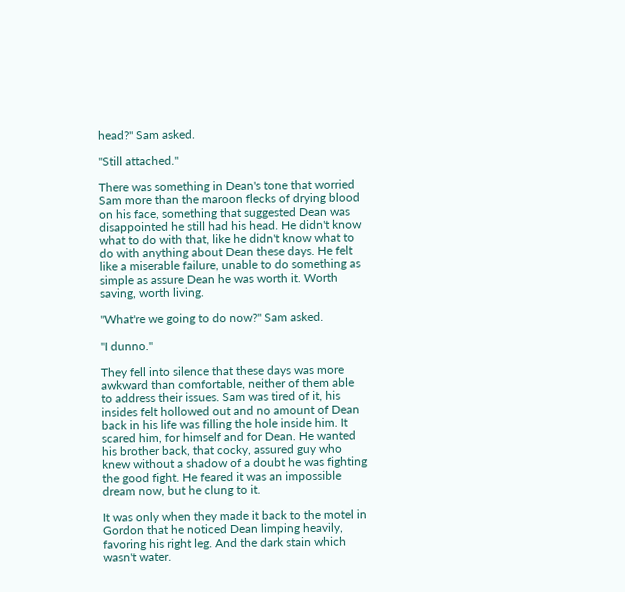head?" Sam asked.

"Still attached."

There was something in Dean's tone that worried Sam more than the maroon flecks of drying blood on his face, something that suggested Dean was disappointed he still had his head. He didn't know what to do with that, like he didn't know what to do with anything about Dean these days. He felt like a miserable failure, unable to do something as simple as assure Dean he was worth it. Worth saving, worth living.

"What're we going to do now?" Sam asked.

"I dunno."

They fell into silence that these days was more awkward than comfortable, neither of them able to address their issues. Sam was tired of it, his insides felt hollowed out and no amount of Dean back in his life was filling the hole inside him. It scared him, for himself and for Dean. He wanted his brother back, that cocky, assured guy who knew without a shadow of a doubt he was fighting the good fight. He feared it was an impossible dream now, but he clung to it.

It was only when they made it back to the motel in Gordon that he noticed Dean limping heavily, favoring his right leg. And the dark stain which wasn't water.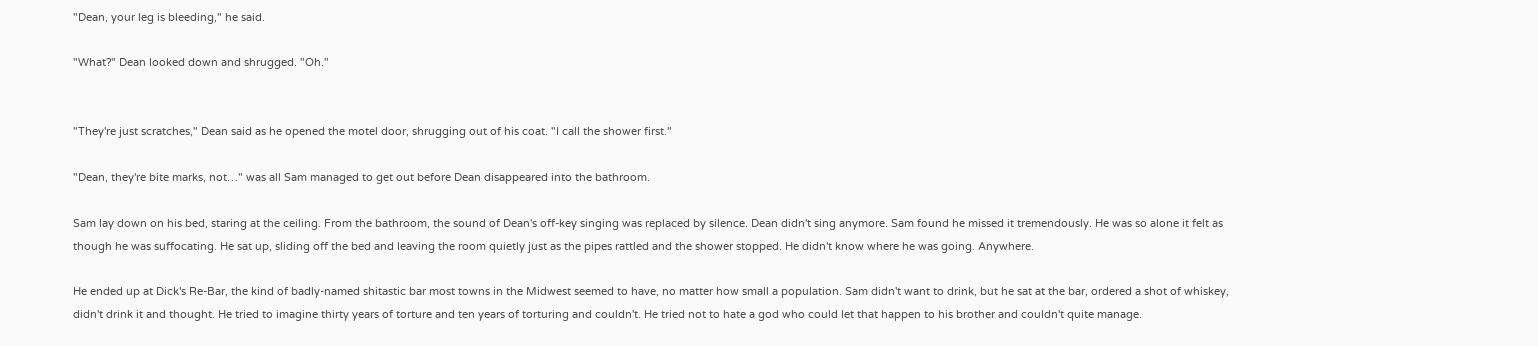"Dean, your leg is bleeding," he said.

"What?" Dean looked down and shrugged. "Oh."


"They're just scratches," Dean said as he opened the motel door, shrugging out of his coat. "I call the shower first."

"Dean, they're bite marks, not…" was all Sam managed to get out before Dean disappeared into the bathroom.

Sam lay down on his bed, staring at the ceiling. From the bathroom, the sound of Dean's off-key singing was replaced by silence. Dean didn't sing anymore. Sam found he missed it tremendously. He was so alone it felt as though he was suffocating. He sat up, sliding off the bed and leaving the room quietly just as the pipes rattled and the shower stopped. He didn't know where he was going. Anywhere.

He ended up at Dick's Re-Bar, the kind of badly-named shitastic bar most towns in the Midwest seemed to have, no matter how small a population. Sam didn't want to drink, but he sat at the bar, ordered a shot of whiskey, didn't drink it and thought. He tried to imagine thirty years of torture and ten years of torturing and couldn't. He tried not to hate a god who could let that happen to his brother and couldn't quite manage.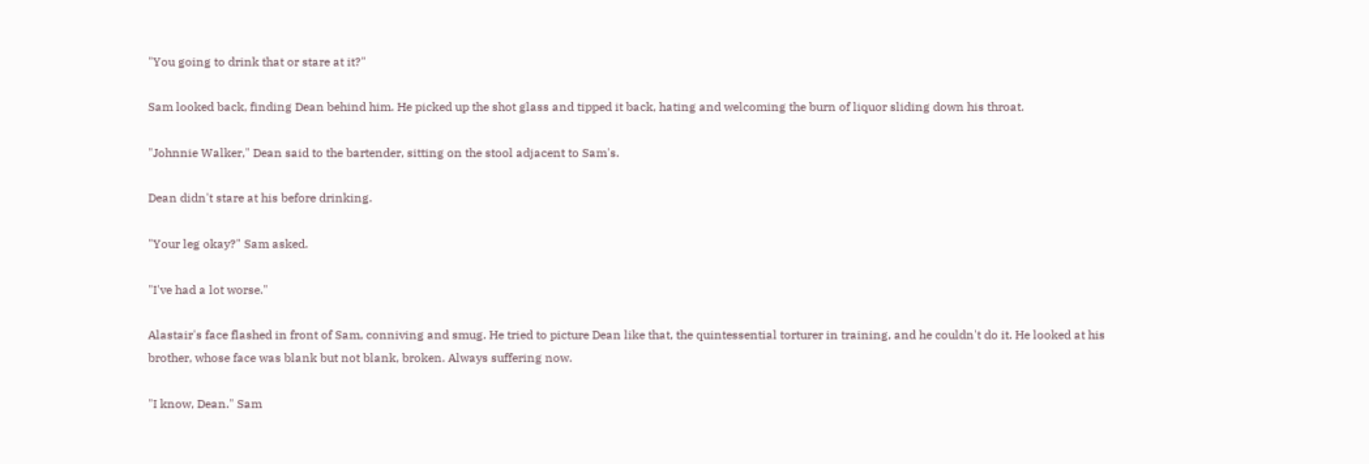"You going to drink that or stare at it?"

Sam looked back, finding Dean behind him. He picked up the shot glass and tipped it back, hating and welcoming the burn of liquor sliding down his throat.

"Johnnie Walker," Dean said to the bartender, sitting on the stool adjacent to Sam's.

Dean didn't stare at his before drinking.

"Your leg okay?" Sam asked.

"I've had a lot worse."

Alastair's face flashed in front of Sam, conniving and smug. He tried to picture Dean like that, the quintessential torturer in training, and he couldn't do it. He looked at his brother, whose face was blank but not blank, broken. Always suffering now.

"I know, Dean." Sam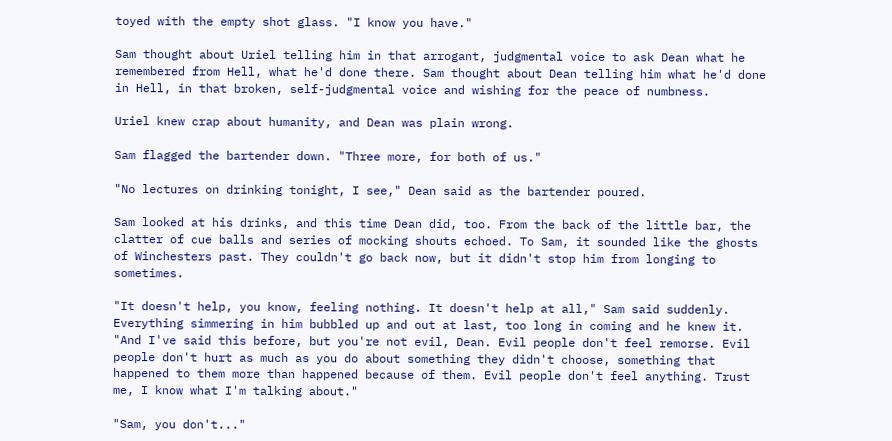toyed with the empty shot glass. "I know you have."

Sam thought about Uriel telling him in that arrogant, judgmental voice to ask Dean what he remembered from Hell, what he'd done there. Sam thought about Dean telling him what he'd done in Hell, in that broken, self-judgmental voice and wishing for the peace of numbness.

Uriel knew crap about humanity, and Dean was plain wrong.

Sam flagged the bartender down. "Three more, for both of us."

"No lectures on drinking tonight, I see," Dean said as the bartender poured.

Sam looked at his drinks, and this time Dean did, too. From the back of the little bar, the clatter of cue balls and series of mocking shouts echoed. To Sam, it sounded like the ghosts of Winchesters past. They couldn't go back now, but it didn't stop him from longing to sometimes.

"It doesn't help, you know, feeling nothing. It doesn't help at all," Sam said suddenly. Everything simmering in him bubbled up and out at last, too long in coming and he knew it. "And I've said this before, but you're not evil, Dean. Evil people don't feel remorse. Evil people don't hurt as much as you do about something they didn't choose, something that happened to them more than happened because of them. Evil people don't feel anything. Trust me, I know what I'm talking about."

"Sam, you don't..."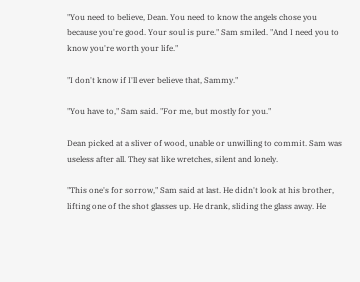"You need to believe, Dean. You need to know the angels chose you because you're good. Your soul is pure." Sam smiled. "And I need you to know you're worth your life."

"I don't know if I'll ever believe that, Sammy."

"You have to," Sam said. "For me, but mostly for you."

Dean picked at a sliver of wood, unable or unwilling to commit. Sam was useless after all. They sat like wretches, silent and lonely.

"This one's for sorrow," Sam said at last. He didn't look at his brother, lifting one of the shot glasses up. He drank, sliding the glass away. He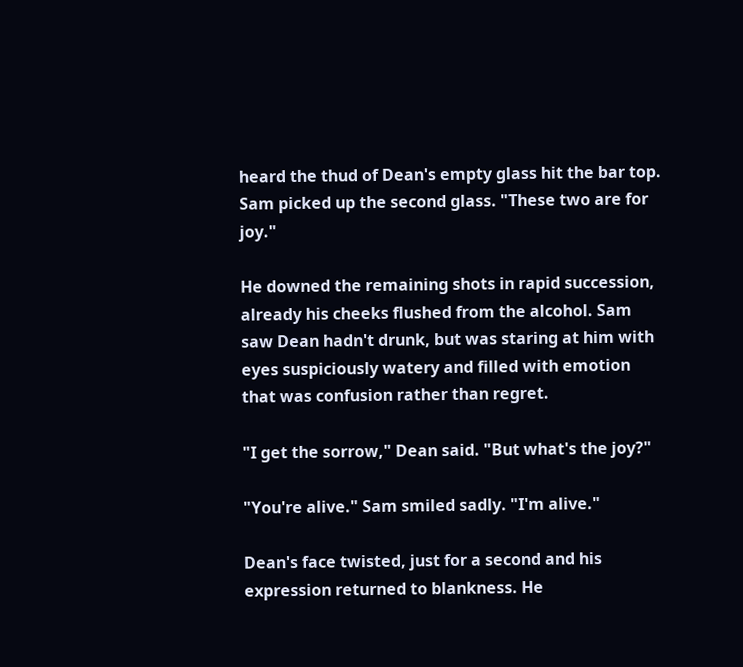heard the thud of Dean's empty glass hit the bar top. Sam picked up the second glass. "These two are for joy."

He downed the remaining shots in rapid succession, already his cheeks flushed from the alcohol. Sam saw Dean hadn't drunk, but was staring at him with eyes suspiciously watery and filled with emotion that was confusion rather than regret.

"I get the sorrow," Dean said. "But what's the joy?"

"You're alive." Sam smiled sadly. "I'm alive."

Dean's face twisted, just for a second and his expression returned to blankness. He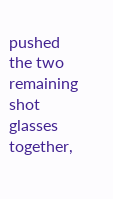pushed the two remaining shot glasses together,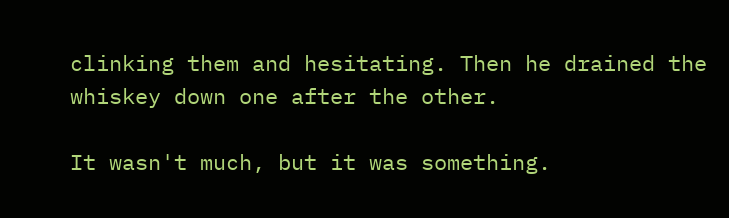clinking them and hesitating. Then he drained the whiskey down one after the other.

It wasn't much, but it was something.